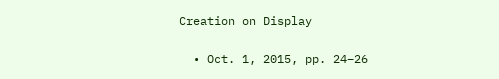Creation on Display

  • Oct. 1, 2015, pp. 24–26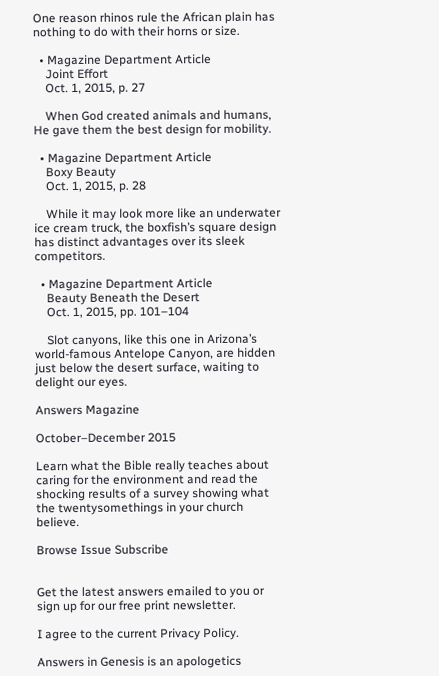One reason rhinos rule the African plain has nothing to do with their horns or size.

  • Magazine Department Article
    Joint Effort
    Oct. 1, 2015, p. 27

    When God created animals and humans, He gave them the best design for mobility.

  • Magazine Department Article
    Boxy Beauty
    Oct. 1, 2015, p. 28

    While it may look more like an underwater ice cream truck, the boxfish’s square design has distinct advantages over its sleek competitors.

  • Magazine Department Article
    Beauty Beneath the Desert
    Oct. 1, 2015, pp. 101–104

    Slot canyons, like this one in Arizona’s world-famous Antelope Canyon, are hidden just below the desert surface, waiting to delight our eyes.

Answers Magazine

October–December 2015

Learn what the Bible really teaches about caring for the environment and read the shocking results of a survey showing what the twentysomethings in your church believe.

Browse Issue Subscribe


Get the latest answers emailed to you or sign up for our free print newsletter.

I agree to the current Privacy Policy.

Answers in Genesis is an apologetics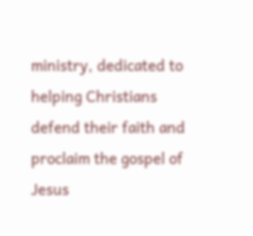ministry, dedicated to helping Christians defend their faith and proclaim the gospel of Jesus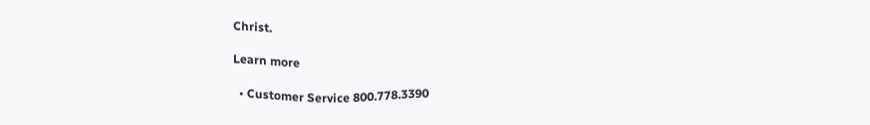Christ.

Learn more

  • Customer Service 800.778.3390